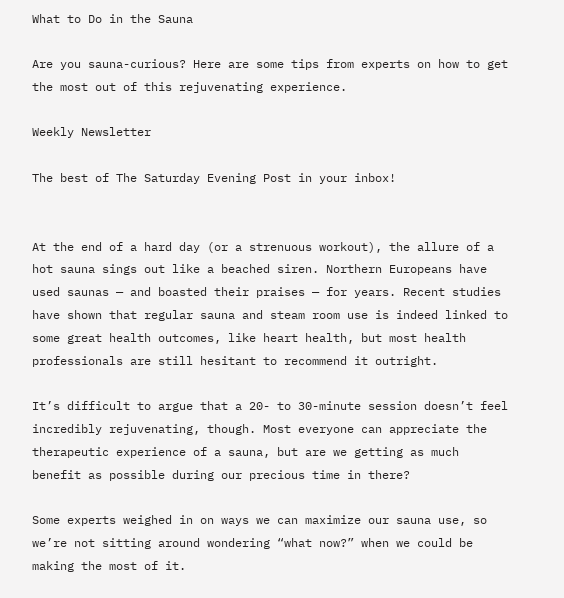What to Do in the Sauna

Are you sauna-curious? Here are some tips from experts on how to get the most out of this rejuvenating experience.

Weekly Newsletter

The best of The Saturday Evening Post in your inbox!


At the end of a hard day (or a strenuous workout), the allure of a hot sauna sings out like a beached siren. Northern Europeans have used saunas — and boasted their praises — for years. Recent studies have shown that regular sauna and steam room use is indeed linked to some great health outcomes, like heart health, but most health professionals are still hesitant to recommend it outright.

It’s difficult to argue that a 20- to 30-minute session doesn’t feel incredibly rejuvenating, though. Most everyone can appreciate the therapeutic experience of a sauna, but are we getting as much benefit as possible during our precious time in there?

Some experts weighed in on ways we can maximize our sauna use, so we’re not sitting around wondering “what now?” when we could be making the most of it.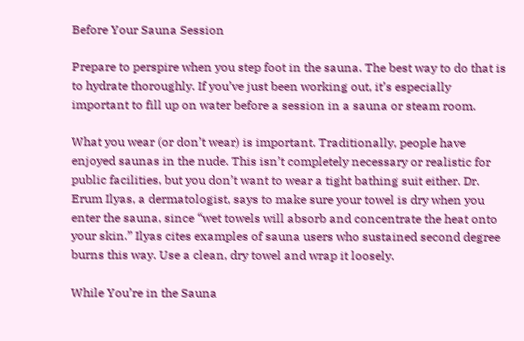Before Your Sauna Session

Prepare to perspire when you step foot in the sauna. The best way to do that is to hydrate thoroughly. If you’ve just been working out, it’s especially important to fill up on water before a session in a sauna or steam room.

What you wear (or don’t wear) is important. Traditionally, people have enjoyed saunas in the nude. This isn’t completely necessary or realistic for public facilities, but you don’t want to wear a tight bathing suit either. Dr. Erum Ilyas, a dermatologist, says to make sure your towel is dry when you enter the sauna, since “wet towels will absorb and concentrate the heat onto your skin.” Ilyas cites examples of sauna users who sustained second degree burns this way. Use a clean, dry towel and wrap it loosely.

While You’re in the Sauna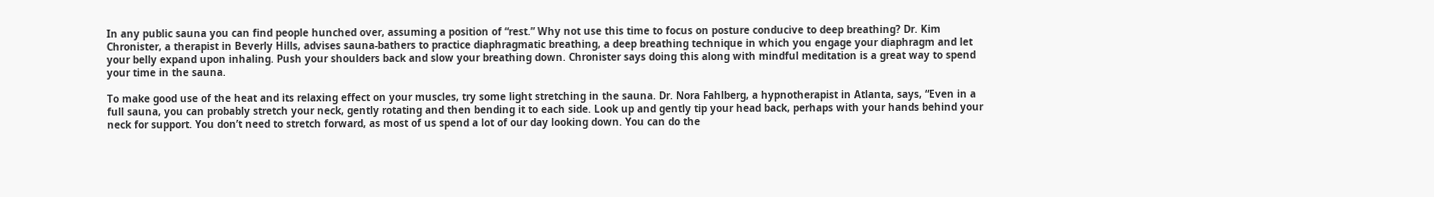In any public sauna you can find people hunched over, assuming a position of “rest.” Why not use this time to focus on posture conducive to deep breathing? Dr. Kim Chronister, a therapist in Beverly Hills, advises sauna-bathers to practice diaphragmatic breathing, a deep breathing technique in which you engage your diaphragm and let your belly expand upon inhaling. Push your shoulders back and slow your breathing down. Chronister says doing this along with mindful meditation is a great way to spend your time in the sauna.

To make good use of the heat and its relaxing effect on your muscles, try some light stretching in the sauna. Dr. Nora Fahlberg, a hypnotherapist in Atlanta, says, “Even in a full sauna, you can probably stretch your neck, gently rotating and then bending it to each side. Look up and gently tip your head back, perhaps with your hands behind your neck for support. You don’t need to stretch forward, as most of us spend a lot of our day looking down. You can do the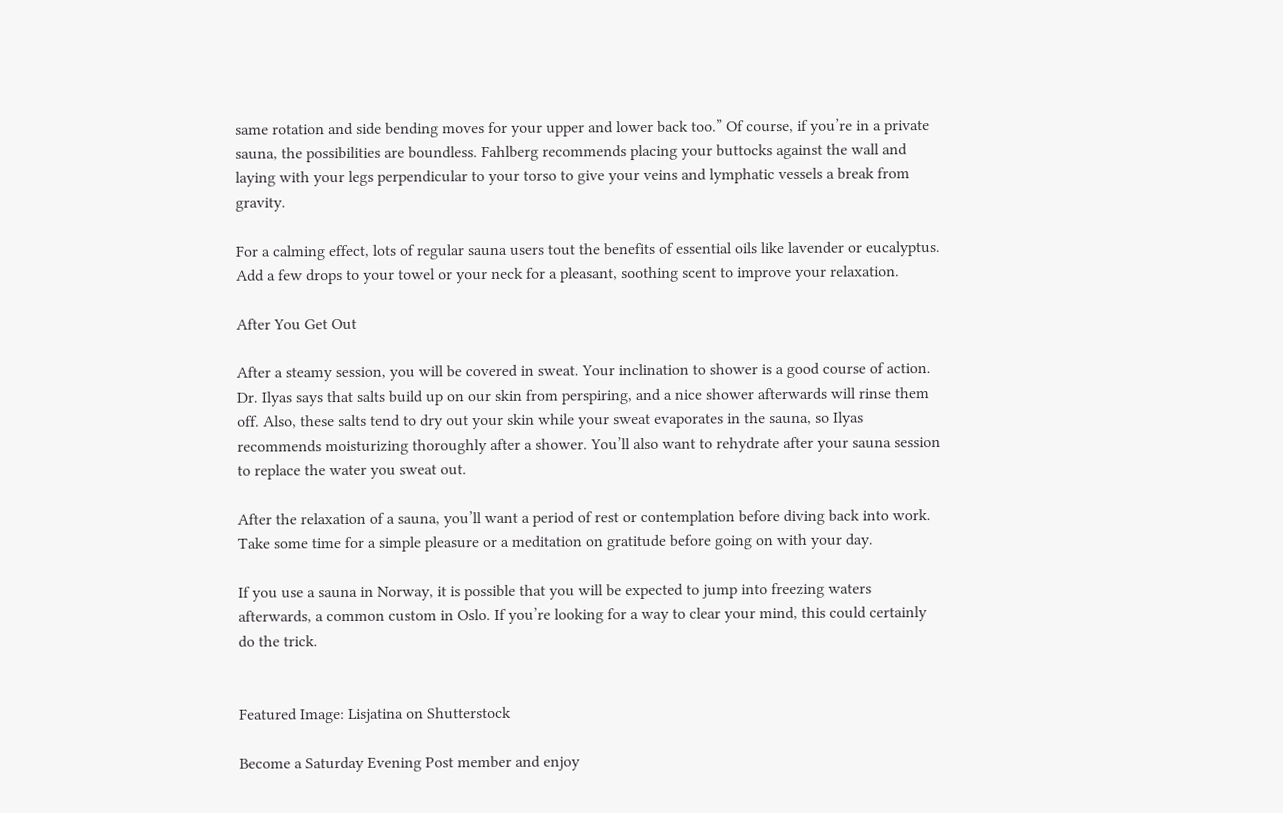same rotation and side bending moves for your upper and lower back too.” Of course, if you’re in a private sauna, the possibilities are boundless. Fahlberg recommends placing your buttocks against the wall and laying with your legs perpendicular to your torso to give your veins and lymphatic vessels a break from gravity.

For a calming effect, lots of regular sauna users tout the benefits of essential oils like lavender or eucalyptus. Add a few drops to your towel or your neck for a pleasant, soothing scent to improve your relaxation.

After You Get Out

After a steamy session, you will be covered in sweat. Your inclination to shower is a good course of action. Dr. Ilyas says that salts build up on our skin from perspiring, and a nice shower afterwards will rinse them off. Also, these salts tend to dry out your skin while your sweat evaporates in the sauna, so Ilyas recommends moisturizing thoroughly after a shower. You’ll also want to rehydrate after your sauna session to replace the water you sweat out.

After the relaxation of a sauna, you’ll want a period of rest or contemplation before diving back into work. Take some time for a simple pleasure or a meditation on gratitude before going on with your day.

If you use a sauna in Norway, it is possible that you will be expected to jump into freezing waters afterwards, a common custom in Oslo. If you’re looking for a way to clear your mind, this could certainly do the trick.


Featured Image: Lisjatina on Shutterstock

Become a Saturday Evening Post member and enjoy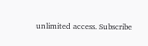unlimited access. Subscribe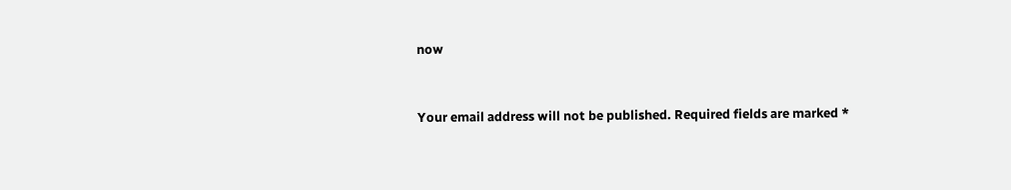now


Your email address will not be published. Required fields are marked *